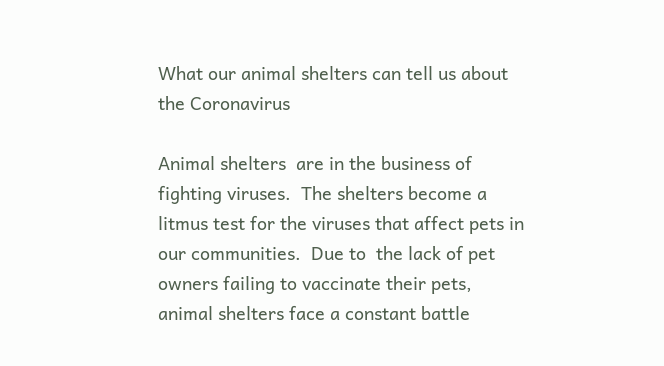What our animal shelters can tell us about the Coronavirus

Animal shelters  are in the business of fighting viruses.  The shelters become a litmus test for the viruses that affect pets in our communities.  Due to  the lack of pet owners failing to vaccinate their pets, animal shelters face a constant battle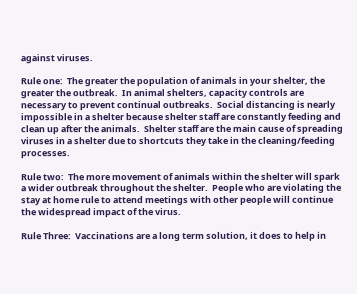against viruses.

Rule one:  The greater the population of animals in your shelter, the greater the outbreak.  In animal shelters, capacity controls are necessary to prevent continual outbreaks.  Social distancing is nearly impossible in a shelter because shelter staff are constantly feeding and clean up after the animals.  Shelter staff are the main cause of spreading viruses in a shelter due to shortcuts they take in the cleaning/feeding processes.

Rule two:  The more movement of animals within the shelter will spark a wider outbreak throughout the shelter.  People who are violating the stay at home rule to attend meetings with other people will continue the widespread impact of the virus.

Rule Three:  Vaccinations are a long term solution, it does to help in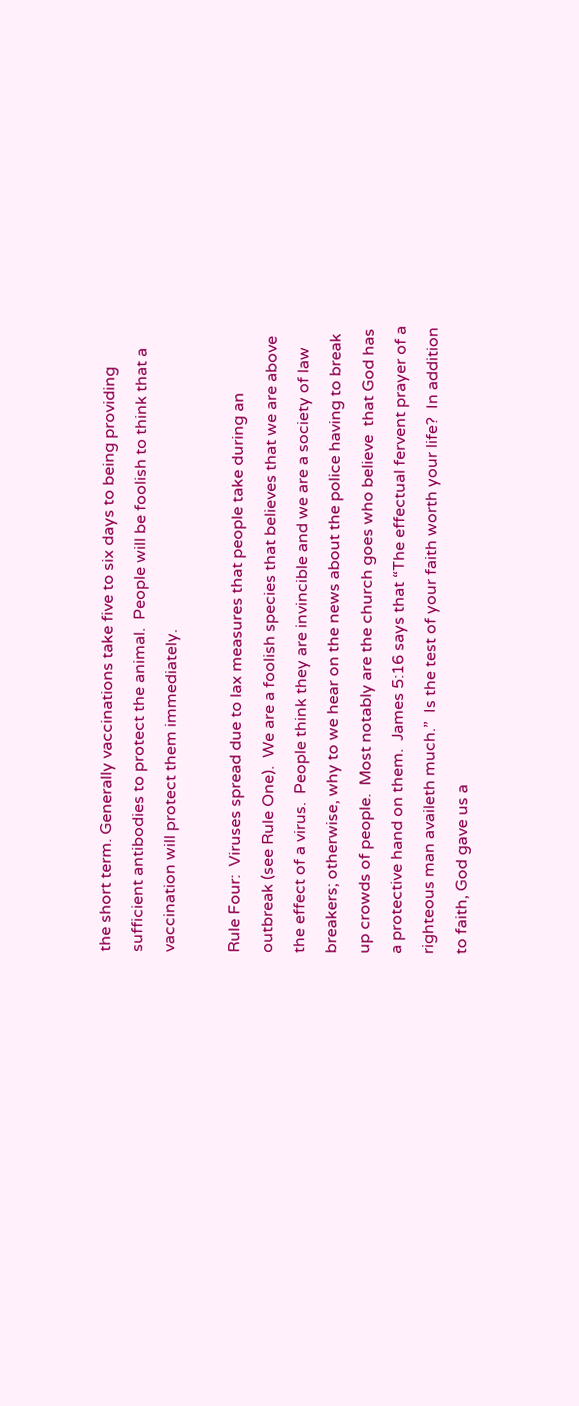the short term. Generally vaccinations take five to six days to being providing sufficient antibodies to protect the animal.  People will be foolish to think that a vaccination will protect them immediately.

Rule Four:  Viruses spread due to lax measures that people take during an outbreak (see Rule One).  We are a foolish species that believes that we are above the effect of a virus.  People think they are invincible and we are a society of law breakers; otherwise, why to we hear on the news about the police having to break up crowds of people.  Most notably are the church goes who believe  that God has a protective hand on them.  James 5:16 says that “The effectual fervent prayer of a righteous man availeth much.”  Is the test of your faith worth your life?  In addition to faith, God gave us a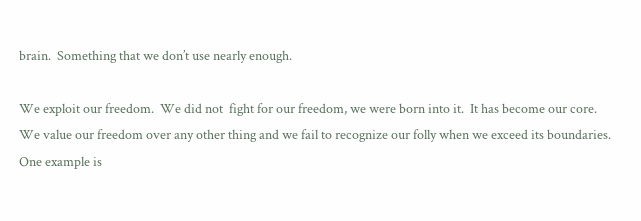brain.  Something that we don’t use nearly enough.

We exploit our freedom.  We did not  fight for our freedom, we were born into it.  It has become our core.  We value our freedom over any other thing and we fail to recognize our folly when we exceed its boundaries.  One example is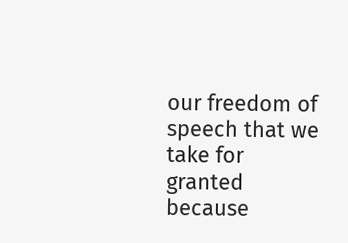our freedom of speech that we take for granted because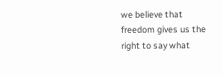we believe that freedom gives us the right to say what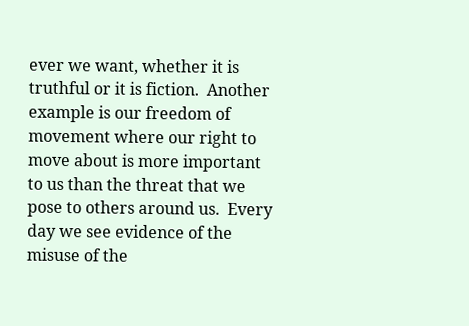ever we want, whether it is truthful or it is fiction.  Another example is our freedom of movement where our right to move about is more important to us than the threat that we pose to others around us.  Every day we see evidence of the misuse of the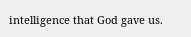intelligence that God gave us.